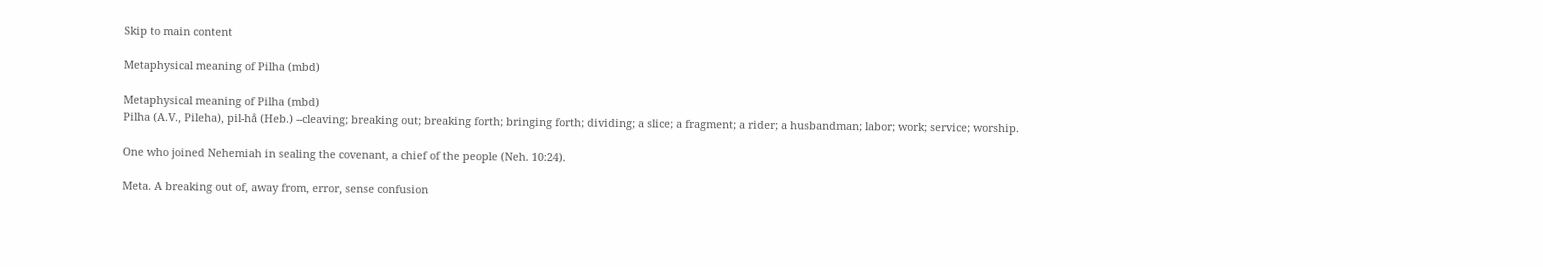Skip to main content

Metaphysical meaning of Pilha (mbd)

Metaphysical meaning of Pilha (mbd)
Pilha (A.V., Pileha), pil-hå (Heb.) --cleaving; breaking out; breaking forth; bringing forth; dividing; a slice; a fragment; a rider; a husbandman; labor; work; service; worship.

One who joined Nehemiah in sealing the covenant, a chief of the people (Neh. 10:24).

Meta. A breaking out of, away from, error, sense confusion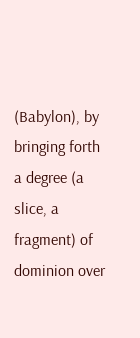(Babylon), by bringing forth a degree (a slice, a fragment) of dominion over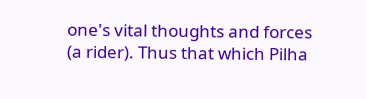one's vital thoughts and forces (a rider). Thus that which Pilha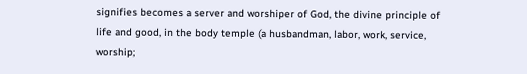signifies becomes a server and worshiper of God, the divine principle of life and good, in the body temple (a husbandman, labor, work, service, worship;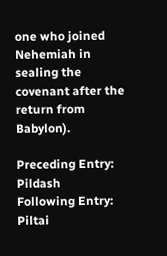one who joined Nehemiah in sealing the covenant after the return from Babylon).

Preceding Entry: Pildash
Following Entry: Piltai